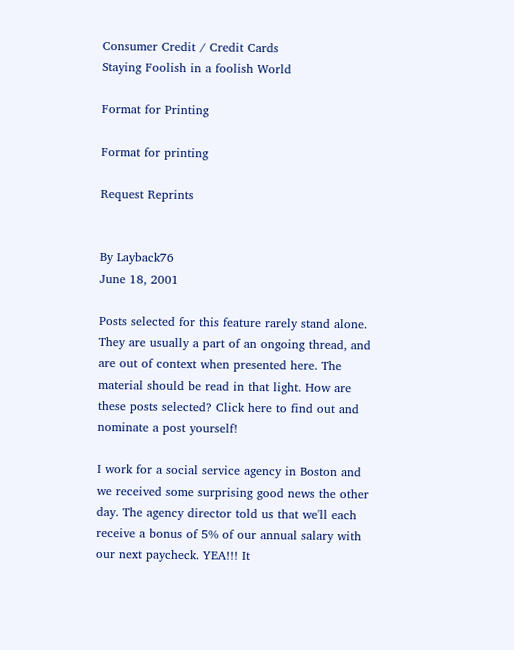Consumer Credit / Credit Cards
Staying Foolish in a foolish World

Format for Printing

Format for printing

Request Reprints


By Layback76
June 18, 2001

Posts selected for this feature rarely stand alone. They are usually a part of an ongoing thread, and are out of context when presented here. The material should be read in that light. How are these posts selected? Click here to find out and nominate a post yourself!

I work for a social service agency in Boston and we received some surprising good news the other day. The agency director told us that we'll each receive a bonus of 5% of our annual salary with our next paycheck. YEA!!! It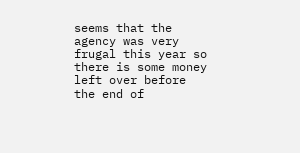seems that the agency was very frugal this year so there is some money left over before the end of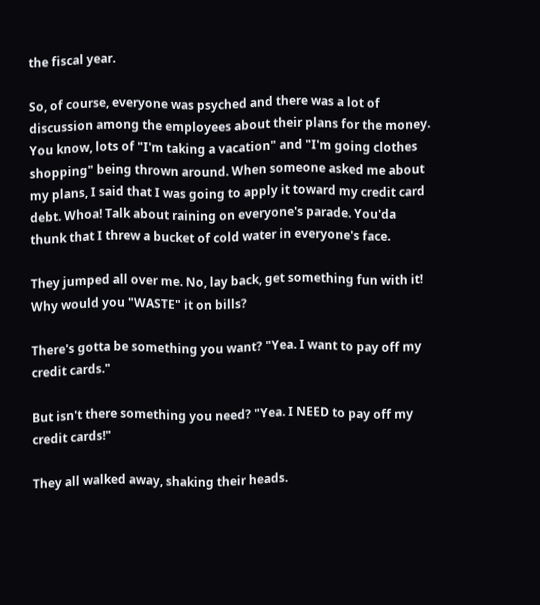the fiscal year.

So, of course, everyone was psyched and there was a lot of discussion among the employees about their plans for the money. You know, lots of "I'm taking a vacation" and "I'm going clothes shopping" being thrown around. When someone asked me about my plans, I said that I was going to apply it toward my credit card debt. Whoa! Talk about raining on everyone's parade. You'da thunk that I threw a bucket of cold water in everyone's face.

They jumped all over me. No, lay back, get something fun with it! Why would you "WASTE" it on bills?

There's gotta be something you want? "Yea. I want to pay off my credit cards."

But isn't there something you need? "Yea. I NEED to pay off my credit cards!"

They all walked away, shaking their heads.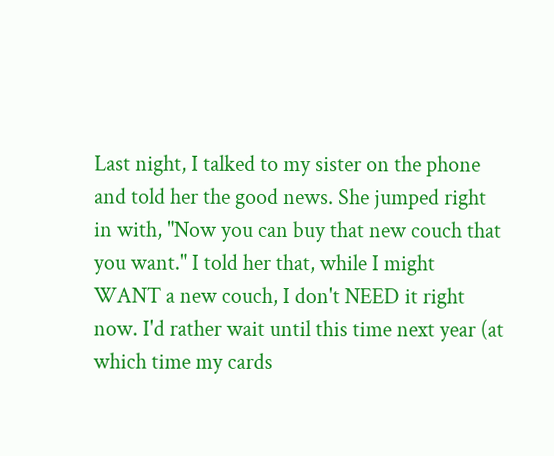Last night, I talked to my sister on the phone and told her the good news. She jumped right in with, "Now you can buy that new couch that you want." I told her that, while I might WANT a new couch, I don't NEED it right now. I'd rather wait until this time next year (at which time my cards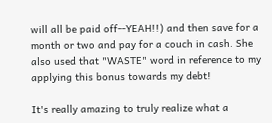will all be paid off--YEAH!!) and then save for a month or two and pay for a couch in cash. She also used that "WASTE" word in reference to my applying this bonus towards my debt!

It's really amazing to truly realize what a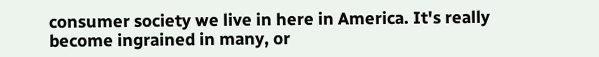consumer society we live in here in America. It's really become ingrained in many, or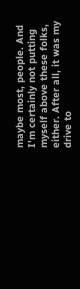maybe most, people. And I'm certainly not putting myself above these folks, either. After all, it was my drive to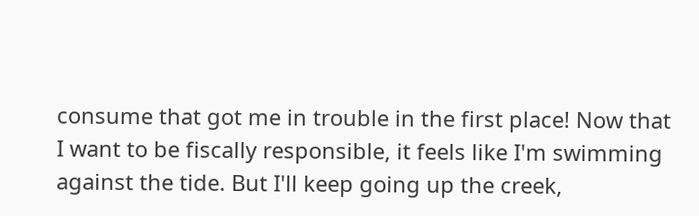consume that got me in trouble in the first place! Now that I want to be fiscally responsible, it feels like I'm swimming against the tide. But I'll keep going up the creek,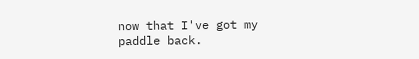now that I've got my paddle back.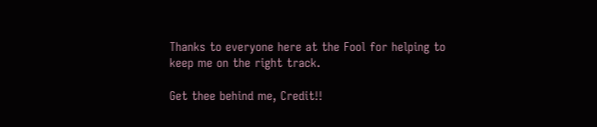Thanks to everyone here at the Fool for helping to keep me on the right track.

Get thee behind me, Credit!!